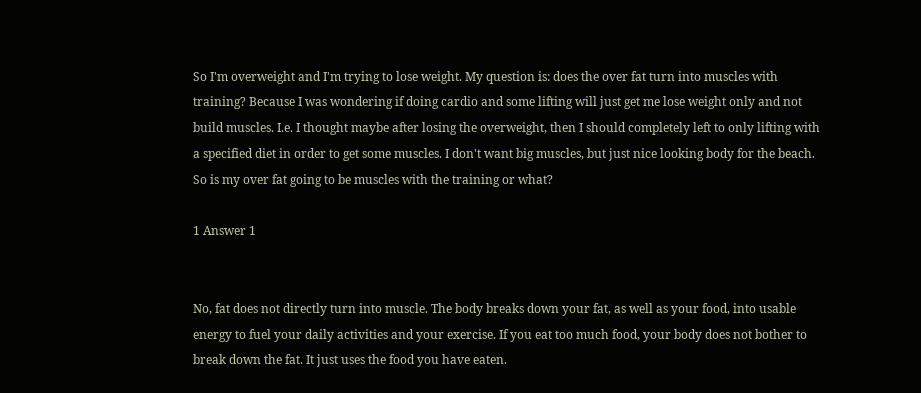So I'm overweight and I'm trying to lose weight. My question is: does the over fat turn into muscles with training? Because I was wondering if doing cardio and some lifting will just get me lose weight only and not build muscles. I.e. I thought maybe after losing the overweight, then I should completely left to only lifting with a specified diet in order to get some muscles. I don't want big muscles, but just nice looking body for the beach. So is my over fat going to be muscles with the training or what?

1 Answer 1


No, fat does not directly turn into muscle. The body breaks down your fat, as well as your food, into usable energy to fuel your daily activities and your exercise. If you eat too much food, your body does not bother to break down the fat. It just uses the food you have eaten.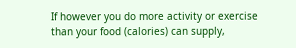If however you do more activity or exercise than your food (calories) can supply,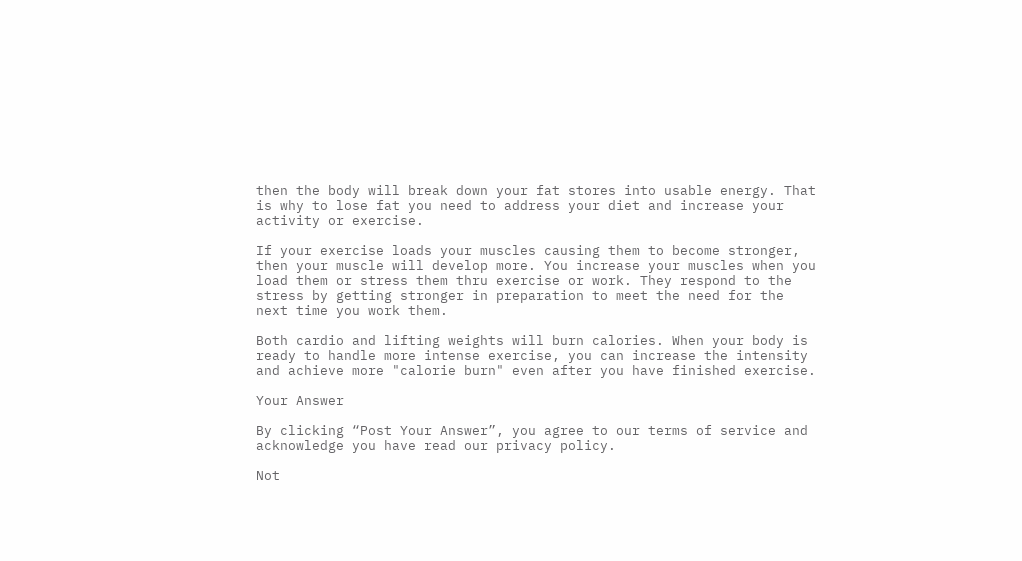then the body will break down your fat stores into usable energy. That is why to lose fat you need to address your diet and increase your activity or exercise.

If your exercise loads your muscles causing them to become stronger, then your muscle will develop more. You increase your muscles when you load them or stress them thru exercise or work. They respond to the stress by getting stronger in preparation to meet the need for the next time you work them.

Both cardio and lifting weights will burn calories. When your body is ready to handle more intense exercise, you can increase the intensity and achieve more "calorie burn" even after you have finished exercise.

Your Answer

By clicking “Post Your Answer”, you agree to our terms of service and acknowledge you have read our privacy policy.

Not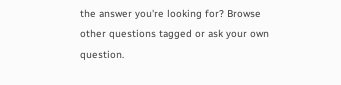the answer you're looking for? Browse other questions tagged or ask your own question.